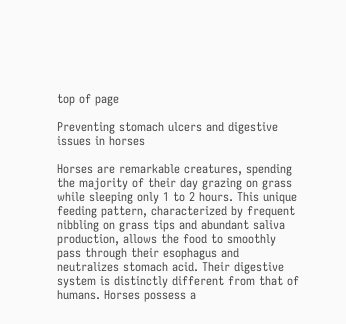top of page

Preventing stomach ulcers and digestive issues in horses

Horses are remarkable creatures, spending the majority of their day grazing on grass while sleeping only 1 to 2 hours. This unique feeding pattern, characterized by frequent nibbling on grass tips and abundant saliva production, allows the food to smoothly pass through their esophagus and neutralizes stomach acid. Their digestive system is distinctly different from that of humans. Horses possess a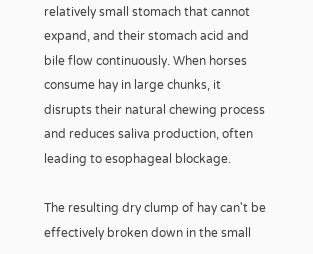relatively small stomach that cannot expand, and their stomach acid and bile flow continuously. When horses consume hay in large chunks, it disrupts their natural chewing process and reduces saliva production, often leading to esophageal blockage.

The resulting dry clump of hay can't be effectively broken down in the small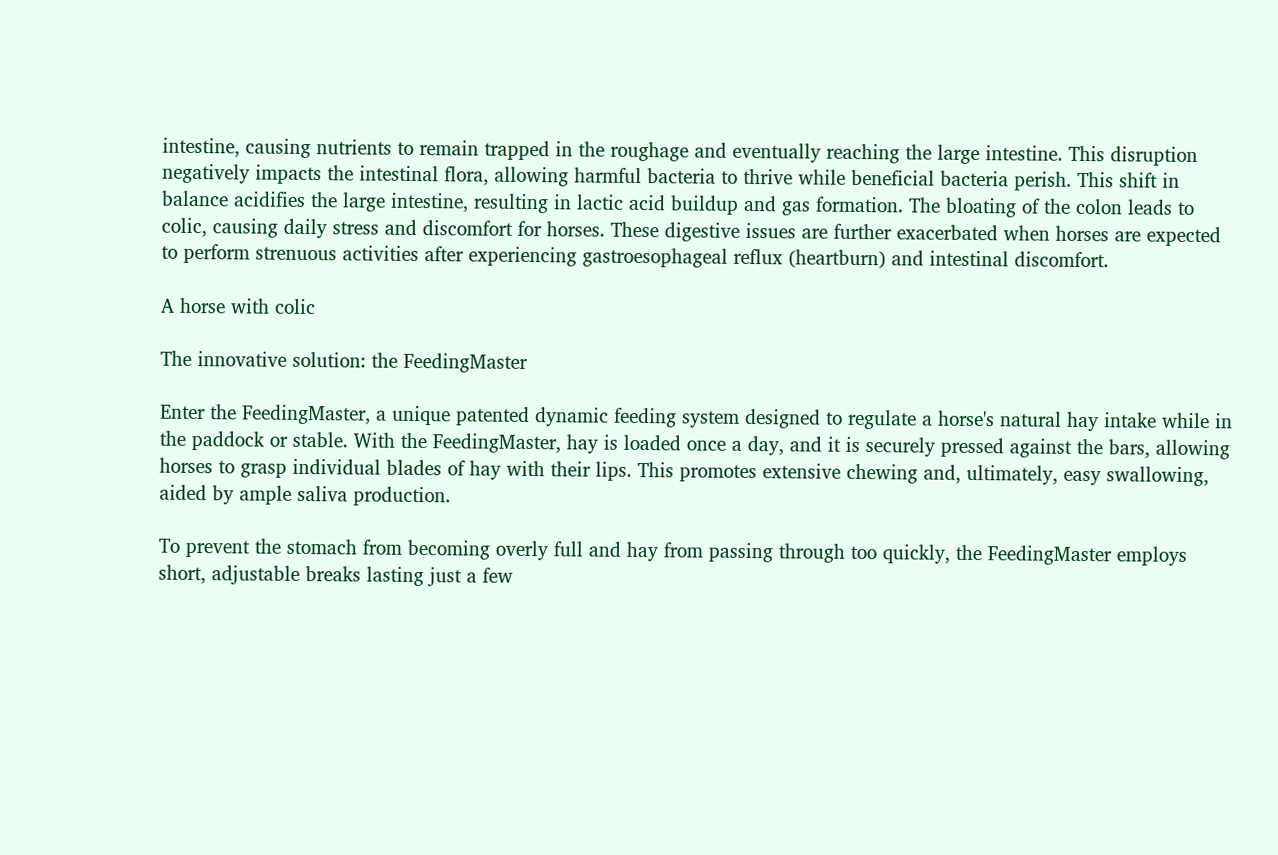intestine, causing nutrients to remain trapped in the roughage and eventually reaching the large intestine. This disruption negatively impacts the intestinal flora, allowing harmful bacteria to thrive while beneficial bacteria perish. This shift in balance acidifies the large intestine, resulting in lactic acid buildup and gas formation. The bloating of the colon leads to colic, causing daily stress and discomfort for horses. These digestive issues are further exacerbated when horses are expected to perform strenuous activities after experiencing gastroesophageal reflux (heartburn) and intestinal discomfort.

A horse with colic

The innovative solution: the FeedingMaster

Enter the FeedingMaster, a unique patented dynamic feeding system designed to regulate a horse's natural hay intake while in the paddock or stable. With the FeedingMaster, hay is loaded once a day, and it is securely pressed against the bars, allowing horses to grasp individual blades of hay with their lips. This promotes extensive chewing and, ultimately, easy swallowing, aided by ample saliva production.

To prevent the stomach from becoming overly full and hay from passing through too quickly, the FeedingMaster employs short, adjustable breaks lasting just a few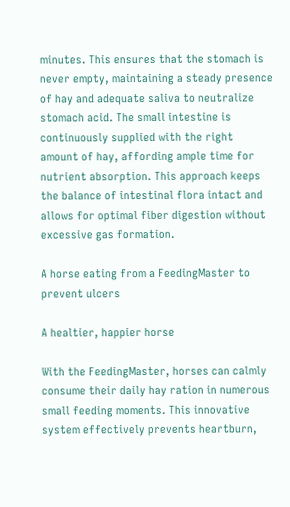minutes. This ensures that the stomach is never empty, maintaining a steady presence of hay and adequate saliva to neutralize stomach acid. The small intestine is continuously supplied with the right amount of hay, affording ample time for nutrient absorption. This approach keeps the balance of intestinal flora intact and allows for optimal fiber digestion without excessive gas formation.

A horse eating from a FeedingMaster to prevent ulcers

A healtier, happier horse

With the FeedingMaster, horses can calmly consume their daily hay ration in numerous small feeding moments. This innovative system effectively prevents heartburn,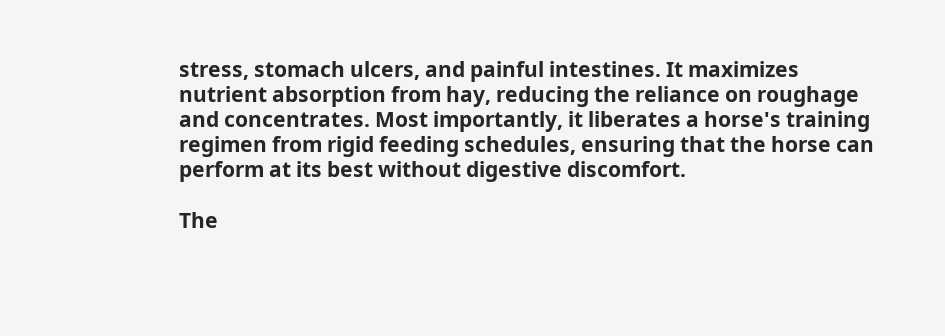stress, stomach ulcers, and painful intestines. It maximizes nutrient absorption from hay, reducing the reliance on roughage and concentrates. Most importantly, it liberates a horse's training regimen from rigid feeding schedules, ensuring that the horse can perform at its best without digestive discomfort.

The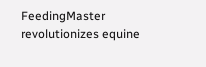FeedingMaster revolutionizes equine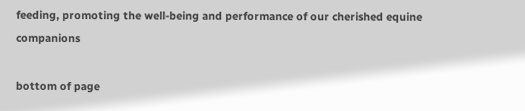feeding, promoting the well-being and performance of our cherished equine companions

bottom of page